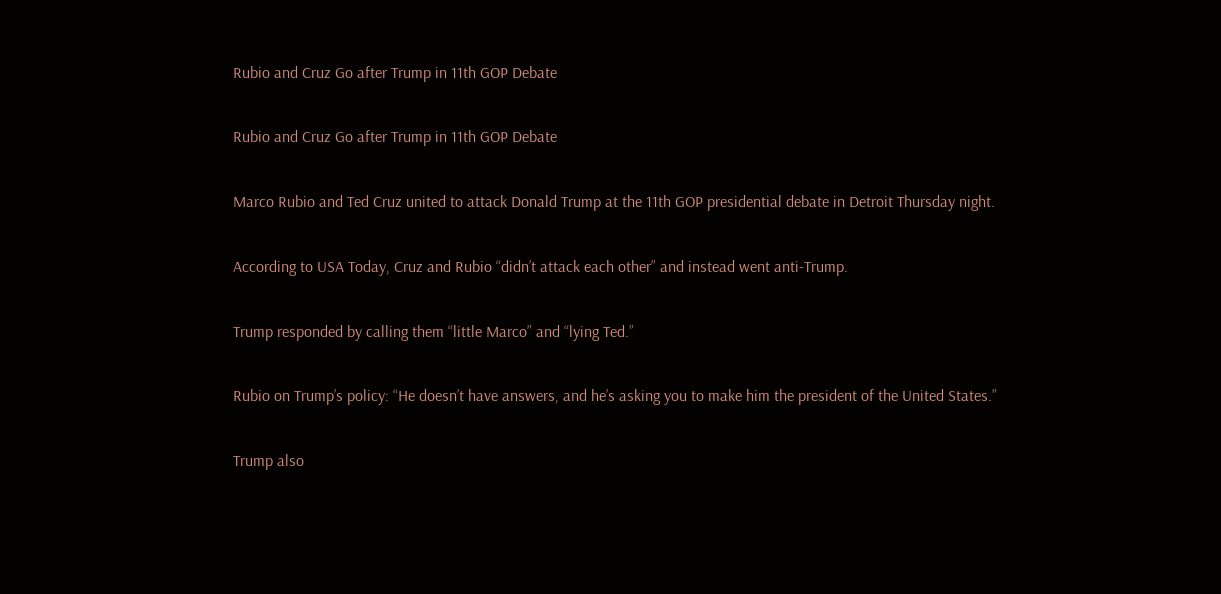Rubio and Cruz Go after Trump in 11th GOP Debate

Rubio and Cruz Go after Trump in 11th GOP Debate

Marco Rubio and Ted Cruz united to attack Donald Trump at the 11th GOP presidential debate in Detroit Thursday night.

According to USA Today, Cruz and Rubio “didn’t attack each other” and instead went anti-Trump.

Trump responded by calling them “little Marco” and “lying Ted.”

Rubio on Trump’s policy: “He doesn’t have answers, and he’s asking you to make him the president of the United States.”

Trump also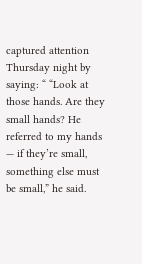captured attention Thursday night by saying: “ “Look at those hands. Are they small hands? He referred to my hands — if they’re small, something else must be small,” he said.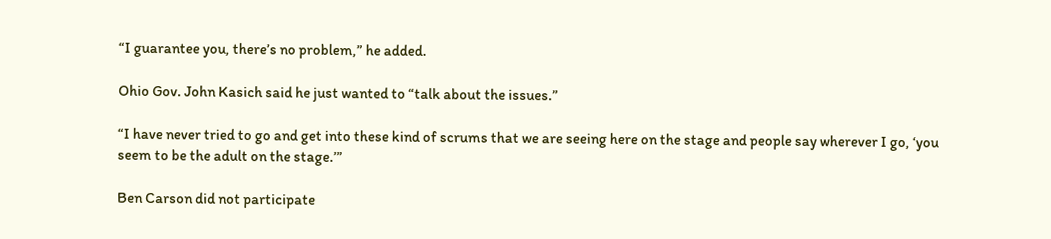“I guarantee you, there’s no problem,” he added.

Ohio Gov. John Kasich said he just wanted to “talk about the issues.”

“I have never tried to go and get into these kind of scrums that we are seeing here on the stage and people say wherever I go, ‘you seem to be the adult on the stage.’”

Ben Carson did not participate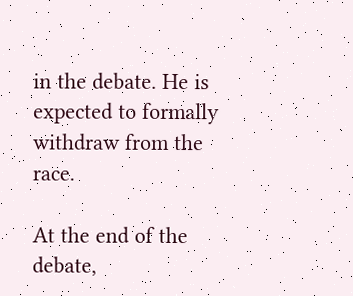in the debate. He is expected to formally withdraw from the race.

At the end of the debate,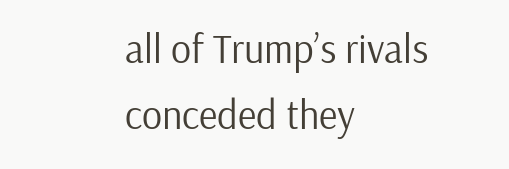all of Trump’s rivals conceded they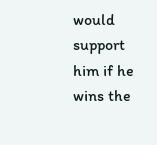would support him if he wins the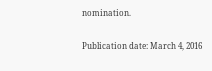nomination.

Publication date: March 4, 2016